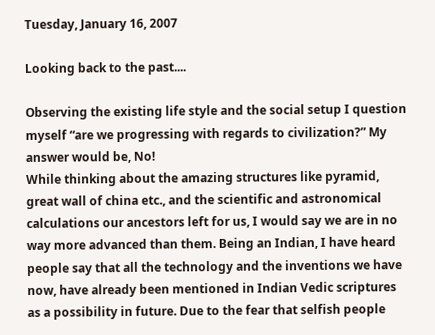Tuesday, January 16, 2007

Looking back to the past....

Observing the existing life style and the social setup I question myself “are we progressing with regards to civilization?” My answer would be, No!
While thinking about the amazing structures like pyramid, great wall of china etc., and the scientific and astronomical calculations our ancestors left for us, I would say we are in no way more advanced than them. Being an Indian, I have heard people say that all the technology and the inventions we have now, have already been mentioned in Indian Vedic scriptures as a possibility in future. Due to the fear that selfish people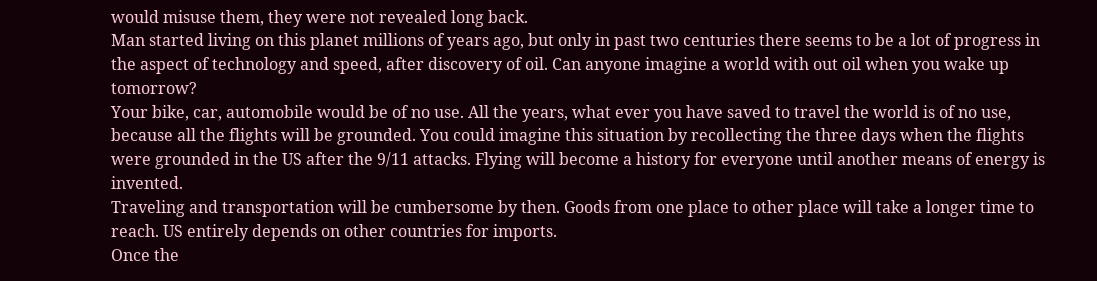would misuse them, they were not revealed long back.
Man started living on this planet millions of years ago, but only in past two centuries there seems to be a lot of progress in the aspect of technology and speed, after discovery of oil. Can anyone imagine a world with out oil when you wake up tomorrow?
Your bike, car, automobile would be of no use. All the years, what ever you have saved to travel the world is of no use, because all the flights will be grounded. You could imagine this situation by recollecting the three days when the flights were grounded in the US after the 9/11 attacks. Flying will become a history for everyone until another means of energy is invented.
Traveling and transportation will be cumbersome by then. Goods from one place to other place will take a longer time to reach. US entirely depends on other countries for imports.
Once the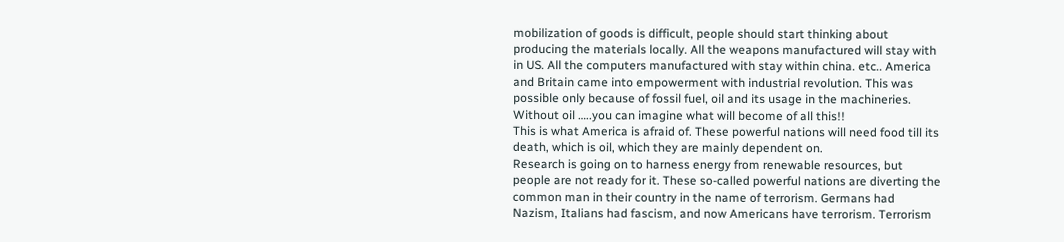mobilization of goods is difficult, people should start thinking about producing the materials locally. All the weapons manufactured will stay with in US. All the computers manufactured with stay within china. etc.. America and Britain came into empowerment with industrial revolution. This was possible only because of fossil fuel, oil and its usage in the machineries. Without oil …..you can imagine what will become of all this!!
This is what America is afraid of. These powerful nations will need food till its death, which is oil, which they are mainly dependent on.
Research is going on to harness energy from renewable resources, but people are not ready for it. These so-called powerful nations are diverting the common man in their country in the name of terrorism. Germans had Nazism, Italians had fascism, and now Americans have terrorism. Terrorism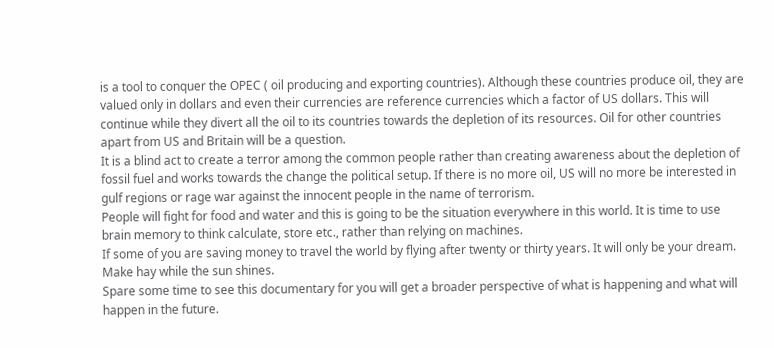is a tool to conquer the OPEC ( oil producing and exporting countries). Although these countries produce oil, they are valued only in dollars and even their currencies are reference currencies which a factor of US dollars. This will continue while they divert all the oil to its countries towards the depletion of its resources. Oil for other countries apart from US and Britain will be a question.
It is a blind act to create a terror among the common people rather than creating awareness about the depletion of fossil fuel and works towards the change the political setup. If there is no more oil, US will no more be interested in gulf regions or rage war against the innocent people in the name of terrorism.
People will fight for food and water and this is going to be the situation everywhere in this world. It is time to use brain memory to think calculate, store etc., rather than relying on machines.
If some of you are saving money to travel the world by flying after twenty or thirty years. It will only be your dream. Make hay while the sun shines.
Spare some time to see this documentary for you will get a broader perspective of what is happening and what will happen in the future.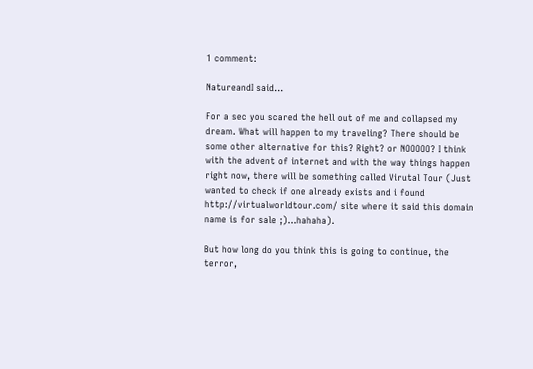1 comment:

NatureandI said...

For a sec you scared the hell out of me and collapsed my dream. What will happen to my traveling? There should be some other alternative for this? Right? or NOOOOO? I think with the advent of internet and with the way things happen right now, there will be something called Virutal Tour (Just wanted to check if one already exists and i found http://virtualworldtour.com/ site where it said this domain name is for sale ;)...hahaha).

But how long do you think this is going to continue, the terror,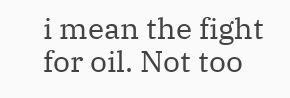i mean the fight for oil. Not too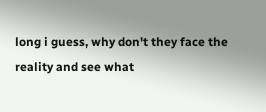long i guess, why don't they face the reality and see what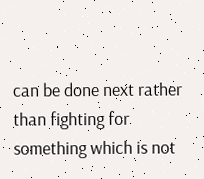can be done next rather than fighting for something which is not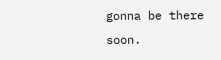gonna be there soon.